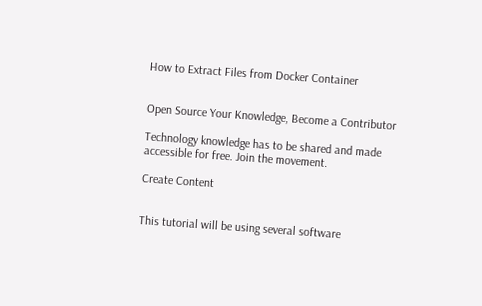How to Extract Files from Docker Container


Open Source Your Knowledge, Become a Contributor

Technology knowledge has to be shared and made accessible for free. Join the movement.

Create Content


This tutorial will be using several software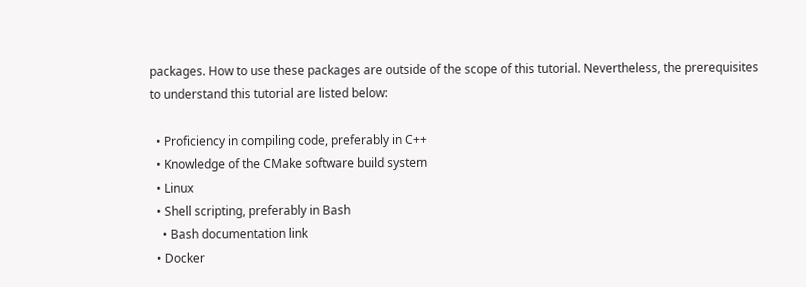packages. How to use these packages are outside of the scope of this tutorial. Nevertheless, the prerequisites to understand this tutorial are listed below:

  • Proficiency in compiling code, preferably in C++
  • Knowledge of the CMake software build system
  • Linux
  • Shell scripting, preferably in Bash
    • Bash documentation link
  • Docker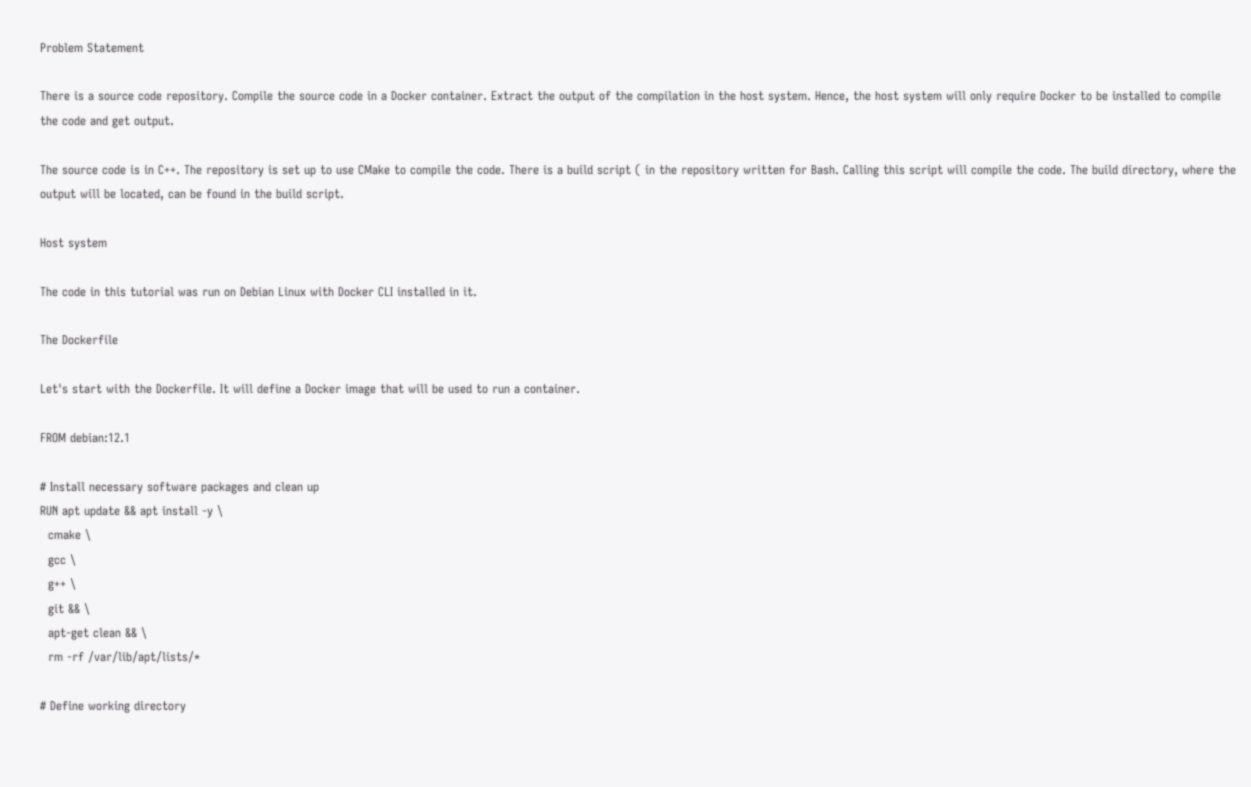Problem Statement

There is a source code repository. Compile the source code in a Docker container. Extract the output of the compilation in the host system. Hence, the host system will only require Docker to be installed to compile the code and get output.

The source code is in C++. The repository is set up to use CMake to compile the code. There is a build script ( in the repository written for Bash. Calling this script will compile the code. The build directory, where the output will be located, can be found in the build script.

Host system

The code in this tutorial was run on Debian Linux with Docker CLI installed in it.

The Dockerfile

Let's start with the Dockerfile. It will define a Docker image that will be used to run a container.

FROM debian:12.1

# Install necessary software packages and clean up
RUN apt update && apt install -y \
  cmake \
  gcc \
  g++ \
  git && \
  apt-get clean && \
  rm -rf /var/lib/apt/lists/*

# Define working directory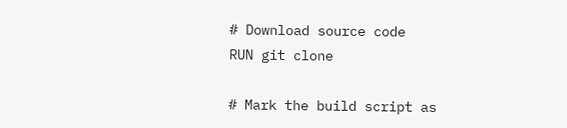# Download source code
RUN git clone

# Mark the build script as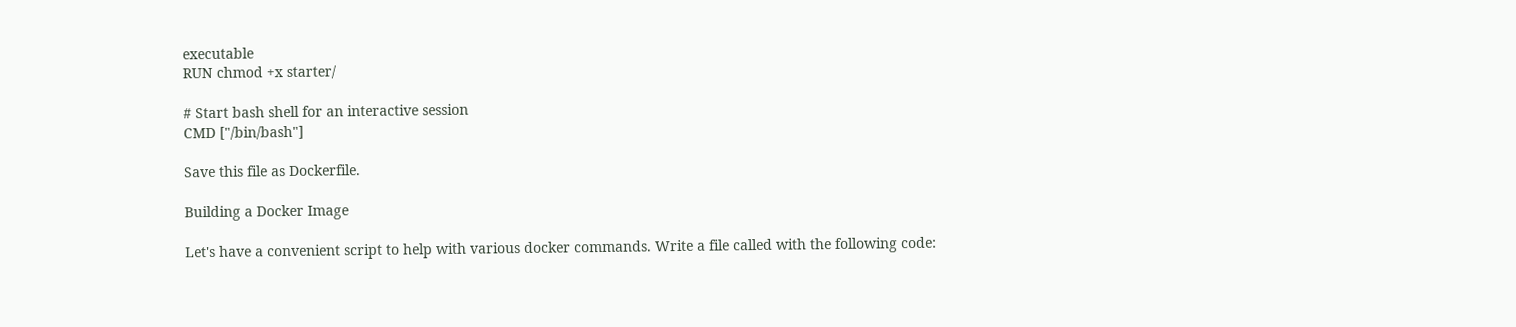executable
RUN chmod +x starter/

# Start bash shell for an interactive session
CMD ["/bin/bash"]

Save this file as Dockerfile.

Building a Docker Image

Let's have a convenient script to help with various docker commands. Write a file called with the following code: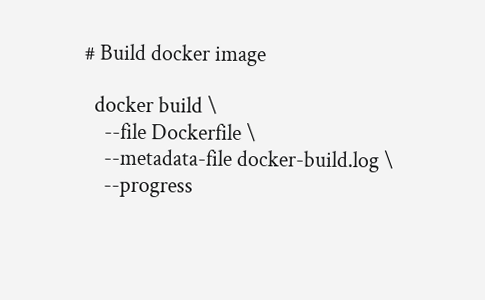# Build docker image

  docker build \
    --file Dockerfile \
    --metadata-file docker-build.log \
    --progress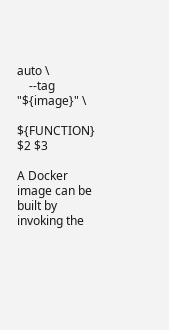auto \
    --tag "${image}" \

${FUNCTION} $2 $3

A Docker image can be built by invoking the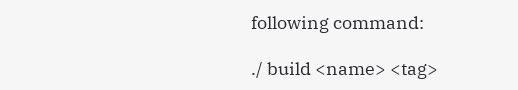following command:

./ build <name> <tag>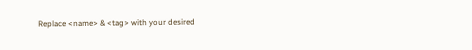Replace <name> & <tag> with your desired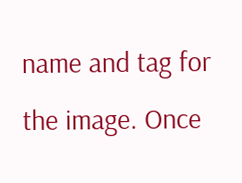name and tag for the image. Once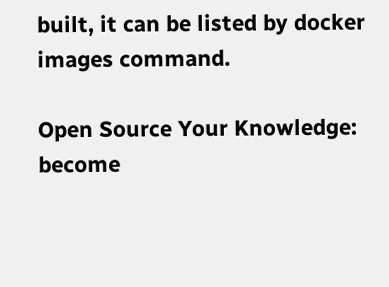built, it can be listed by docker images command.

Open Source Your Knowledge: become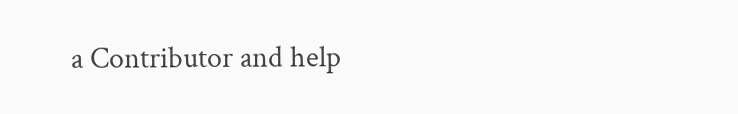a Contributor and help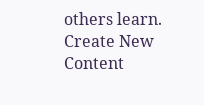others learn. Create New Content